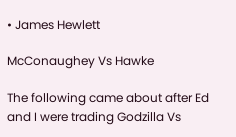• James Hewlett

McConaughey Vs Hawke

The following came about after Ed and I were trading Godzilla Vs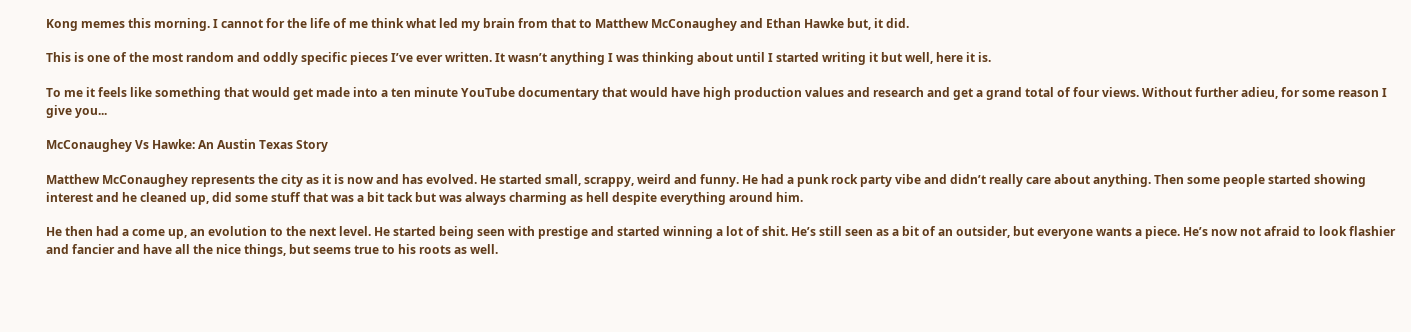Kong memes this morning. I cannot for the life of me think what led my brain from that to Matthew McConaughey and Ethan Hawke but, it did.

This is one of the most random and oddly specific pieces I’ve ever written. It wasn’t anything I was thinking about until I started writing it but well, here it is.

To me it feels like something that would get made into a ten minute YouTube documentary that would have high production values and research and get a grand total of four views. Without further adieu, for some reason I give you...

McConaughey Vs Hawke: An Austin Texas Story

Matthew McConaughey represents the city as it is now and has evolved. He started small, scrappy, weird and funny. He had a punk rock party vibe and didn’t really care about anything. Then some people started showing interest and he cleaned up, did some stuff that was a bit tack but was always charming as hell despite everything around him.

He then had a come up, an evolution to the next level. He started being seen with prestige and started winning a lot of shit. He’s still seen as a bit of an outsider, but everyone wants a piece. He’s now not afraid to look flashier and fancier and have all the nice things, but seems true to his roots as well.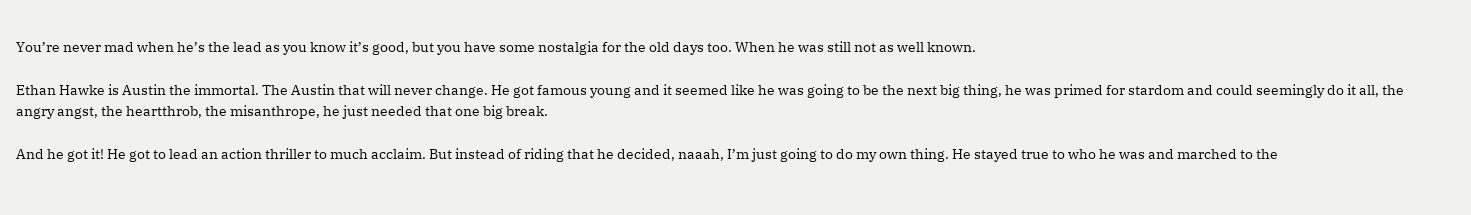You’re never mad when he’s the lead as you know it’s good, but you have some nostalgia for the old days too. When he was still not as well known.

Ethan Hawke is Austin the immortal. The Austin that will never change. He got famous young and it seemed like he was going to be the next big thing, he was primed for stardom and could seemingly do it all, the angry angst, the heartthrob, the misanthrope, he just needed that one big break.

And he got it! He got to lead an action thriller to much acclaim. But instead of riding that he decided, naaah, I’m just going to do my own thing. He stayed true to who he was and marched to the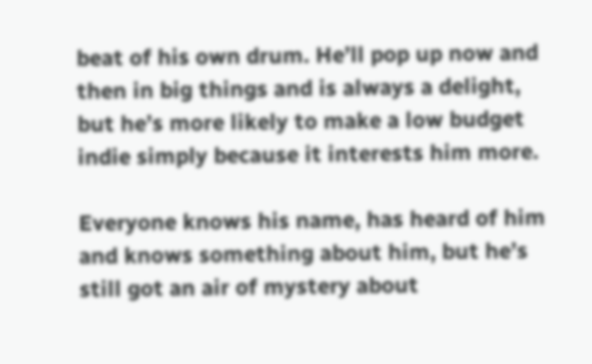beat of his own drum. He’ll pop up now and then in big things and is always a delight, but he’s more likely to make a low budget indie simply because it interests him more.

Everyone knows his name, has heard of him and knows something about him, but he’s still got an air of mystery about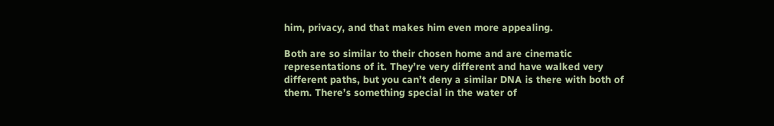him, privacy, and that makes him even more appealing.

Both are so similar to their chosen home and are cinematic representations of it. They’re very different and have walked very different paths, but you can’t deny a similar DNA is there with both of them. There’s something special in the water of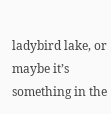ladybird lake, or maybe it’s something in the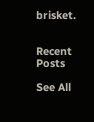brisket.


Recent Posts

See All